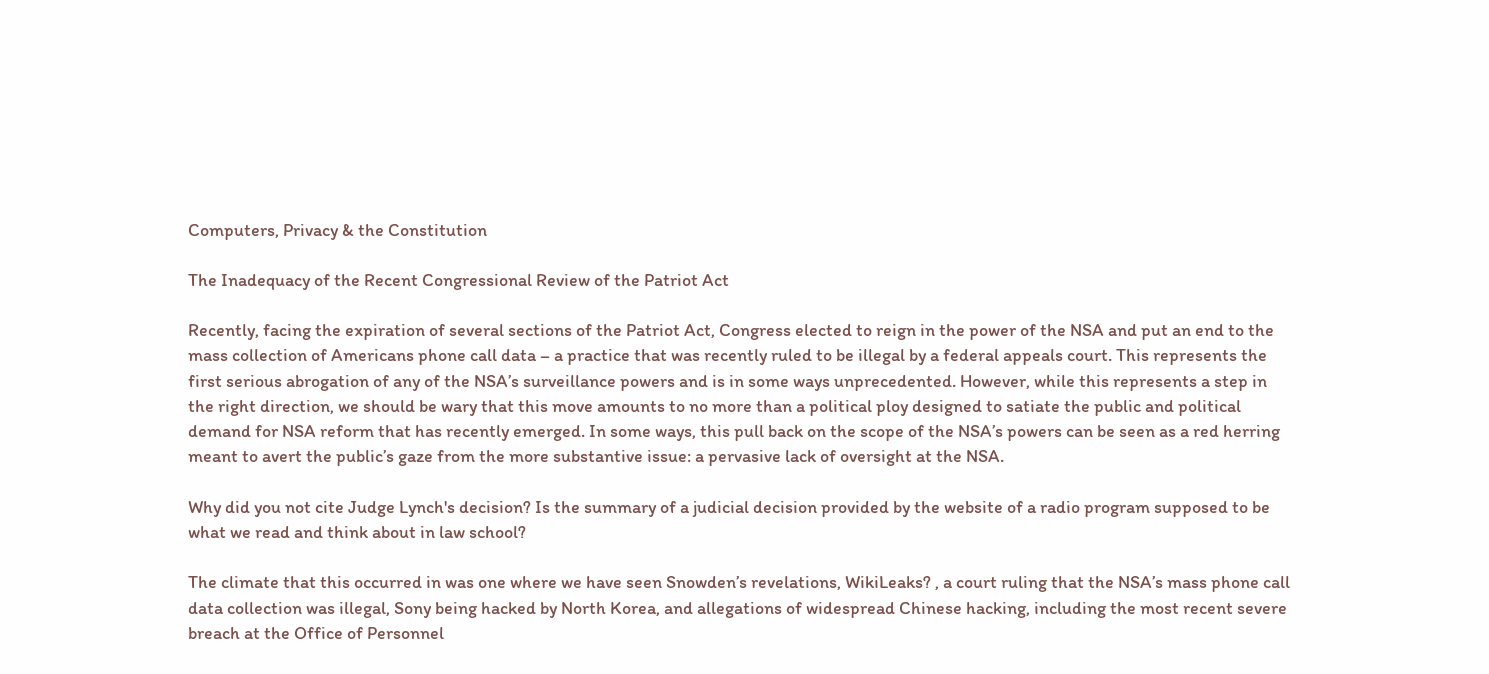Computers, Privacy & the Constitution

The Inadequacy of the Recent Congressional Review of the Patriot Act

Recently, facing the expiration of several sections of the Patriot Act, Congress elected to reign in the power of the NSA and put an end to the mass collection of Americans phone call data – a practice that was recently ruled to be illegal by a federal appeals court. This represents the first serious abrogation of any of the NSA’s surveillance powers and is in some ways unprecedented. However, while this represents a step in the right direction, we should be wary that this move amounts to no more than a political ploy designed to satiate the public and political demand for NSA reform that has recently emerged. In some ways, this pull back on the scope of the NSA’s powers can be seen as a red herring meant to avert the public’s gaze from the more substantive issue: a pervasive lack of oversight at the NSA.

Why did you not cite Judge Lynch's decision? Is the summary of a judicial decision provided by the website of a radio program supposed to be what we read and think about in law school?

The climate that this occurred in was one where we have seen Snowden’s revelations, WikiLeaks? , a court ruling that the NSA’s mass phone call data collection was illegal, Sony being hacked by North Korea, and allegations of widespread Chinese hacking, including the most recent severe breach at the Office of Personnel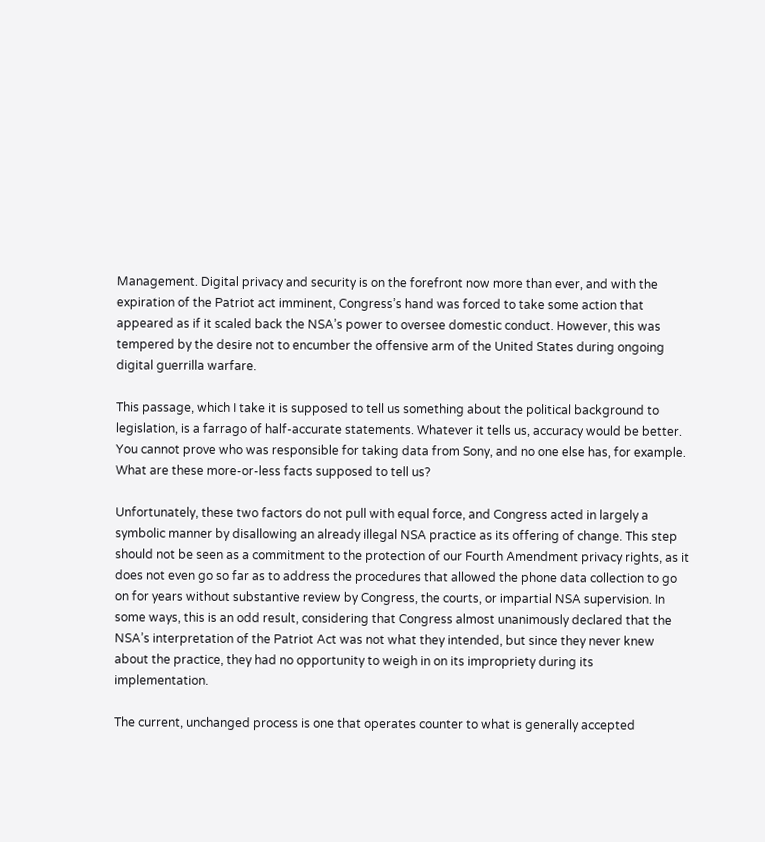Management. Digital privacy and security is on the forefront now more than ever, and with the expiration of the Patriot act imminent, Congress’s hand was forced to take some action that appeared as if it scaled back the NSA’s power to oversee domestic conduct. However, this was tempered by the desire not to encumber the offensive arm of the United States during ongoing digital guerrilla warfare.

This passage, which I take it is supposed to tell us something about the political background to legislation, is a farrago of half-accurate statements. Whatever it tells us, accuracy would be better. You cannot prove who was responsible for taking data from Sony, and no one else has, for example. What are these more-or-less facts supposed to tell us?

Unfortunately, these two factors do not pull with equal force, and Congress acted in largely a symbolic manner by disallowing an already illegal NSA practice as its offering of change. This step should not be seen as a commitment to the protection of our Fourth Amendment privacy rights, as it does not even go so far as to address the procedures that allowed the phone data collection to go on for years without substantive review by Congress, the courts, or impartial NSA supervision. In some ways, this is an odd result, considering that Congress almost unanimously declared that the NSA’s interpretation of the Patriot Act was not what they intended, but since they never knew about the practice, they had no opportunity to weigh in on its impropriety during its implementation.

The current, unchanged process is one that operates counter to what is generally accepted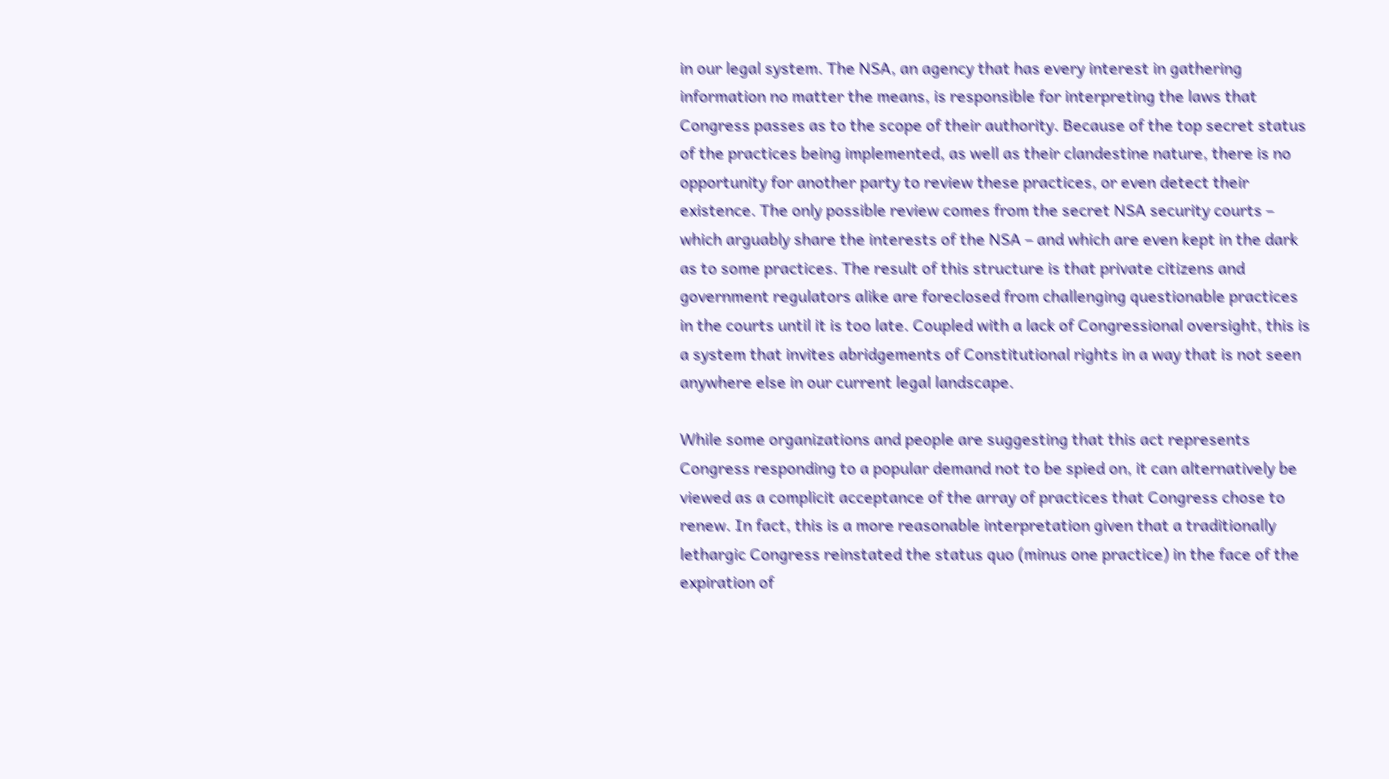in our legal system. The NSA, an agency that has every interest in gathering information no matter the means, is responsible for interpreting the laws that Congress passes as to the scope of their authority. Because of the top secret status of the practices being implemented, as well as their clandestine nature, there is no opportunity for another party to review these practices, or even detect their existence. The only possible review comes from the secret NSA security courts – which arguably share the interests of the NSA – and which are even kept in the dark as to some practices. The result of this structure is that private citizens and government regulators alike are foreclosed from challenging questionable practices in the courts until it is too late. Coupled with a lack of Congressional oversight, this is a system that invites abridgements of Constitutional rights in a way that is not seen anywhere else in our current legal landscape.

While some organizations and people are suggesting that this act represents Congress responding to a popular demand not to be spied on, it can alternatively be viewed as a complicit acceptance of the array of practices that Congress chose to renew. In fact, this is a more reasonable interpretation given that a traditionally lethargic Congress reinstated the status quo (minus one practice) in the face of the expiration of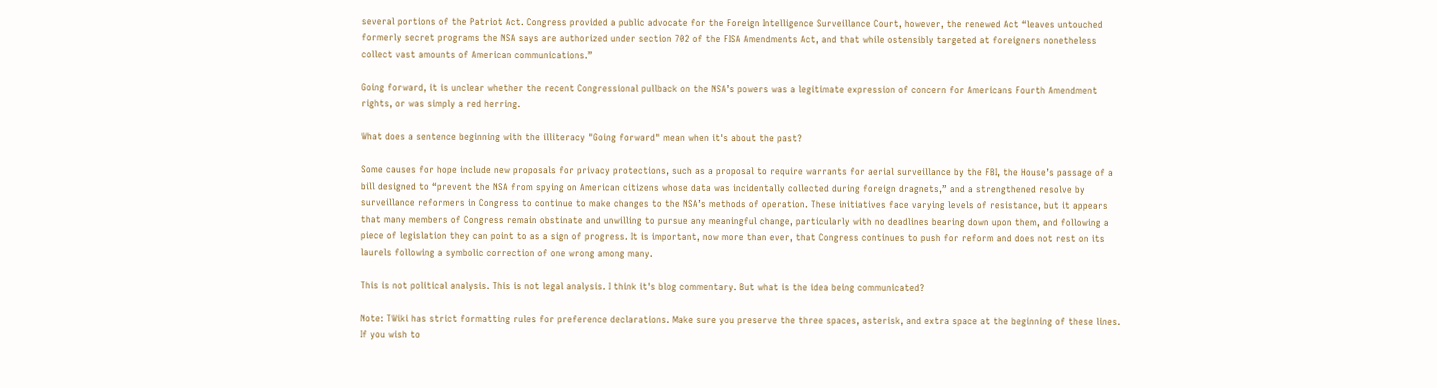several portions of the Patriot Act. Congress provided a public advocate for the Foreign Intelligence Surveillance Court, however, the renewed Act “leaves untouched formerly secret programs the NSA says are authorized under section 702 of the FISA Amendments Act, and that while ostensibly targeted at foreigners nonetheless collect vast amounts of American communications.”

Going forward, it is unclear whether the recent Congressional pullback on the NSA’s powers was a legitimate expression of concern for Americans Fourth Amendment rights, or was simply a red herring.

What does a sentence beginning with the illiteracy "Going forward" mean when it's about the past?

Some causes for hope include new proposals for privacy protections, such as a proposal to require warrants for aerial surveillance by the FBI, the House’s passage of a bill designed to “prevent the NSA from spying on American citizens whose data was incidentally collected during foreign dragnets,” and a strengthened resolve by surveillance reformers in Congress to continue to make changes to the NSA’s methods of operation. These initiatives face varying levels of resistance, but it appears that many members of Congress remain obstinate and unwilling to pursue any meaningful change, particularly with no deadlines bearing down upon them, and following a piece of legislation they can point to as a sign of progress. It is important, now more than ever, that Congress continues to push for reform and does not rest on its laurels following a symbolic correction of one wrong among many.

This is not political analysis. This is not legal analysis. I think it's blog commentary. But what is the idea being communicated?

Note: TWiki has strict formatting rules for preference declarations. Make sure you preserve the three spaces, asterisk, and extra space at the beginning of these lines. If you wish to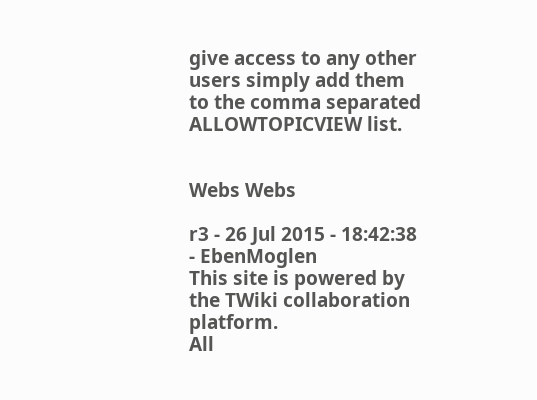give access to any other users simply add them to the comma separated ALLOWTOPICVIEW list.


Webs Webs

r3 - 26 Jul 2015 - 18:42:38 - EbenMoglen
This site is powered by the TWiki collaboration platform.
All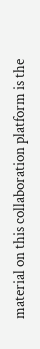material on this collaboration platform is the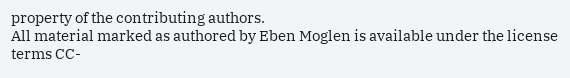property of the contributing authors.
All material marked as authored by Eben Moglen is available under the license terms CC-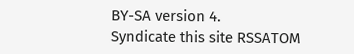BY-SA version 4.
Syndicate this site RSSATOM